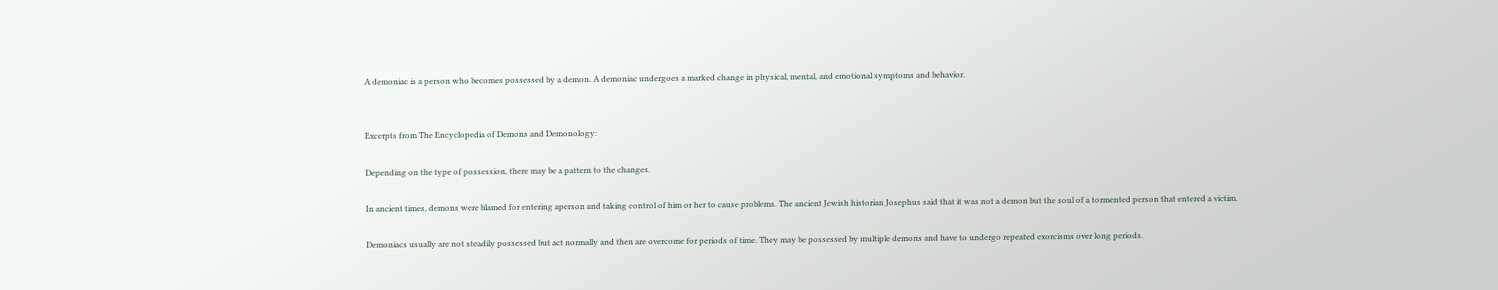A demoniac is a person who becomes possessed by a demon. A demoniac undergoes a marked change in physical, mental, and emotional symptoms and behavior.


Excerpts from The Encyclopedia of Demons and Demonology:

Depending on the type of possession, there may be a pattern to the changes.

In ancient times, demons were blamed for entering aperson and taking control of him or her to cause problems. The ancient Jewish historian Josephus said that it was not a demon but the soul of a tormented person that entered a victim.

Demoniacs usually are not steadily possessed but act normally and then are overcome for periods of time. They may be possessed by multiple demons and have to undergo repeated exorcisms over long periods.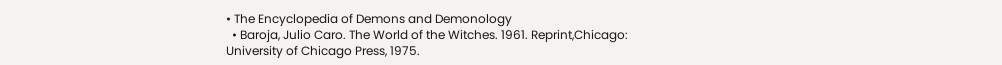• The Encyclopedia of Demons and Demonology
  • Baroja, Julio Caro. The World of the Witches. 1961. Reprint,Chicago: University of Chicago Press, 1975.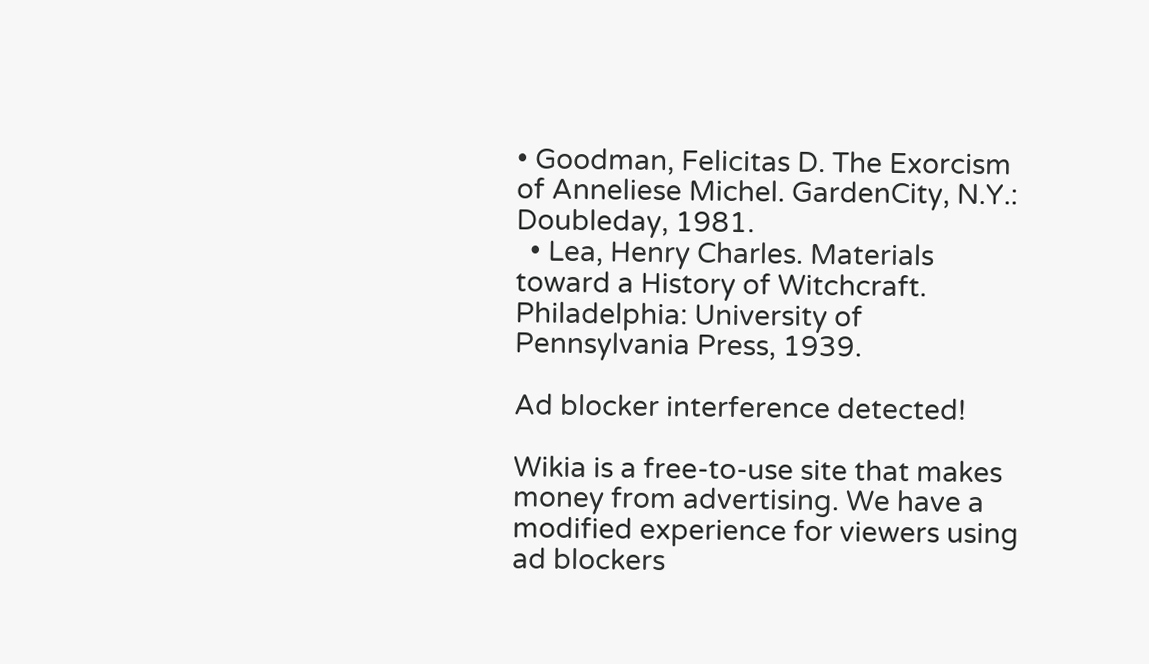• Goodman, Felicitas D. The Exorcism of Anneliese Michel. GardenCity, N.Y.: Doubleday, 1981.
  • Lea, Henry Charles. Materials toward a History of Witchcraft. Philadelphia: University of Pennsylvania Press, 1939.

Ad blocker interference detected!

Wikia is a free-to-use site that makes money from advertising. We have a modified experience for viewers using ad blockers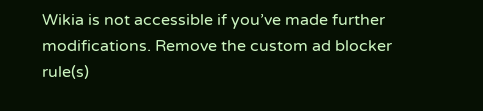Wikia is not accessible if you’ve made further modifications. Remove the custom ad blocker rule(s)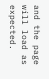and the page will load as expected.